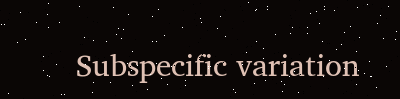Subspecific variation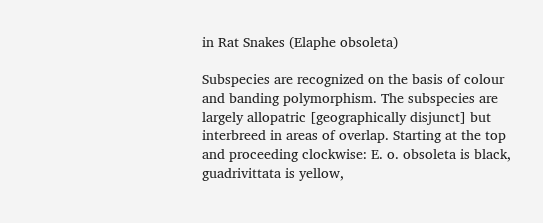in Rat Snakes (Elaphe obsoleta)

Subspecies are recognized on the basis of colour and banding polymorphism. The subspecies are largely allopatric [geographically disjunct] but interbreed in areas of overlap. Starting at the top and proceeding clockwise: E. o. obsoleta is black, guadrivittata is yellow,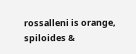rossalleni is orange, spiloides &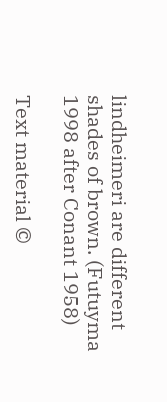lindheimeri are different shades of brown. (Futuyma 1998 after Conant 1958)

Text material ©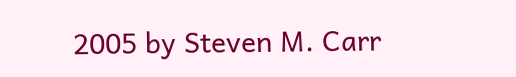2005 by Steven M. Carr